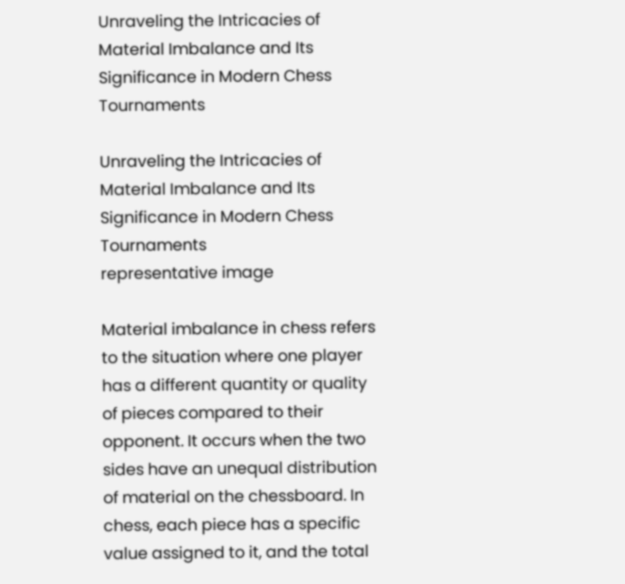Unraveling the Intricacies of Material Imbalance and Its Significance in Modern Chess Tournaments

Unraveling the Intricacies of Material Imbalance and Its Significance in Modern Chess Tournaments
representative image

Material imbalance in chess refers to the situation where one player has a different quantity or quality of pieces compared to their opponent. It occurs when the two sides have an unequal distribution of material on the chessboard. In chess, each piece has a specific value assigned to it, and the total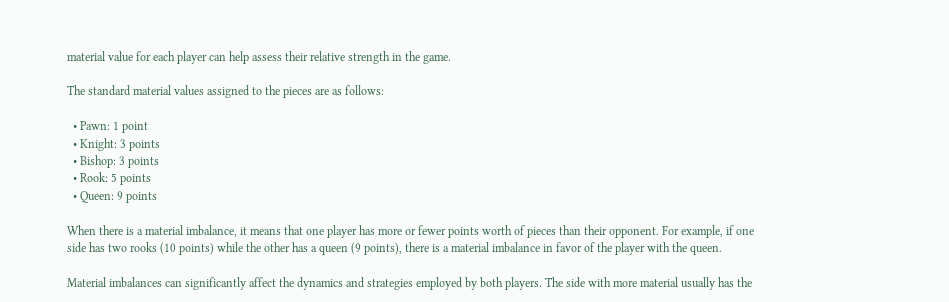material value for each player can help assess their relative strength in the game.

The standard material values assigned to the pieces are as follows:

  • Pawn: 1 point
  • Knight: 3 points
  • Bishop: 3 points
  • Rook: 5 points
  • Queen: 9 points

When there is a material imbalance, it means that one player has more or fewer points worth of pieces than their opponent. For example, if one side has two rooks (10 points) while the other has a queen (9 points), there is a material imbalance in favor of the player with the queen.

Material imbalances can significantly affect the dynamics and strategies employed by both players. The side with more material usually has the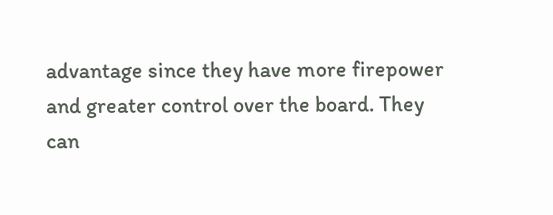advantage since they have more firepower and greater control over the board. They can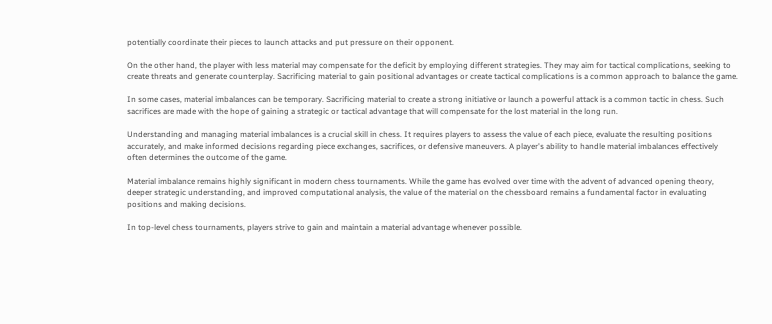potentially coordinate their pieces to launch attacks and put pressure on their opponent.

On the other hand, the player with less material may compensate for the deficit by employing different strategies. They may aim for tactical complications, seeking to create threats and generate counterplay. Sacrificing material to gain positional advantages or create tactical complications is a common approach to balance the game.

In some cases, material imbalances can be temporary. Sacrificing material to create a strong initiative or launch a powerful attack is a common tactic in chess. Such sacrifices are made with the hope of gaining a strategic or tactical advantage that will compensate for the lost material in the long run.

Understanding and managing material imbalances is a crucial skill in chess. It requires players to assess the value of each piece, evaluate the resulting positions accurately, and make informed decisions regarding piece exchanges, sacrifices, or defensive maneuvers. A player's ability to handle material imbalances effectively often determines the outcome of the game.

Material imbalance remains highly significant in modern chess tournaments. While the game has evolved over time with the advent of advanced opening theory, deeper strategic understanding, and improved computational analysis, the value of the material on the chessboard remains a fundamental factor in evaluating positions and making decisions.

In top-level chess tournaments, players strive to gain and maintain a material advantage whenever possible.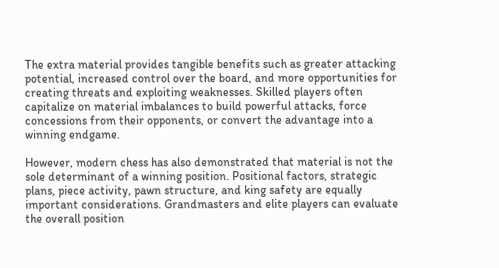The extra material provides tangible benefits such as greater attacking potential, increased control over the board, and more opportunities for creating threats and exploiting weaknesses. Skilled players often capitalize on material imbalances to build powerful attacks, force concessions from their opponents, or convert the advantage into a winning endgame.

However, modern chess has also demonstrated that material is not the sole determinant of a winning position. Positional factors, strategic plans, piece activity, pawn structure, and king safety are equally important considerations. Grandmasters and elite players can evaluate the overall position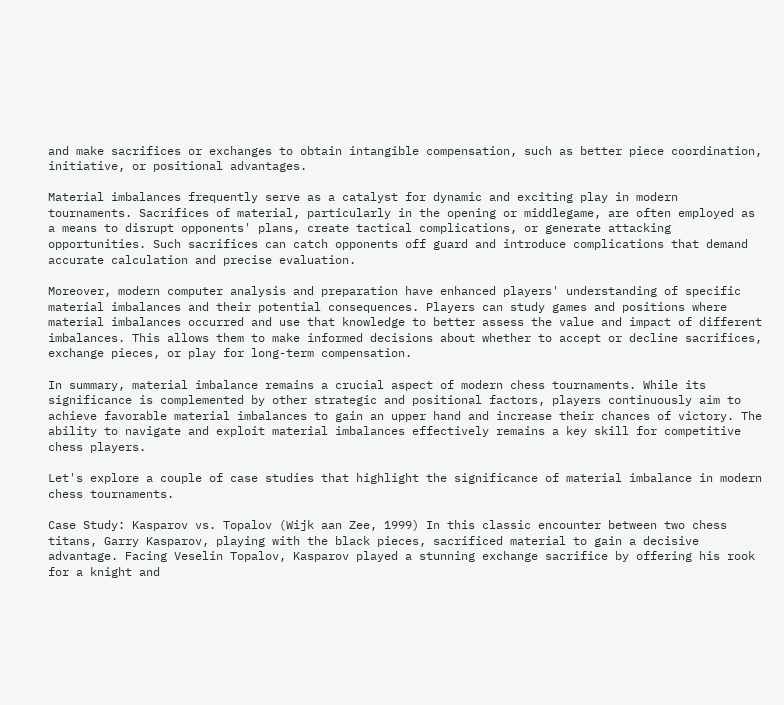and make sacrifices or exchanges to obtain intangible compensation, such as better piece coordination, initiative, or positional advantages.

Material imbalances frequently serve as a catalyst for dynamic and exciting play in modern tournaments. Sacrifices of material, particularly in the opening or middlegame, are often employed as a means to disrupt opponents' plans, create tactical complications, or generate attacking opportunities. Such sacrifices can catch opponents off guard and introduce complications that demand accurate calculation and precise evaluation.

Moreover, modern computer analysis and preparation have enhanced players' understanding of specific material imbalances and their potential consequences. Players can study games and positions where material imbalances occurred and use that knowledge to better assess the value and impact of different imbalances. This allows them to make informed decisions about whether to accept or decline sacrifices, exchange pieces, or play for long-term compensation.

In summary, material imbalance remains a crucial aspect of modern chess tournaments. While its significance is complemented by other strategic and positional factors, players continuously aim to achieve favorable material imbalances to gain an upper hand and increase their chances of victory. The ability to navigate and exploit material imbalances effectively remains a key skill for competitive chess players.

Let's explore a couple of case studies that highlight the significance of material imbalance in modern chess tournaments.

Case Study: Kasparov vs. Topalov (Wijk aan Zee, 1999) In this classic encounter between two chess titans, Garry Kasparov, playing with the black pieces, sacrificed material to gain a decisive advantage. Facing Veselin Topalov, Kasparov played a stunning exchange sacrifice by offering his rook for a knight and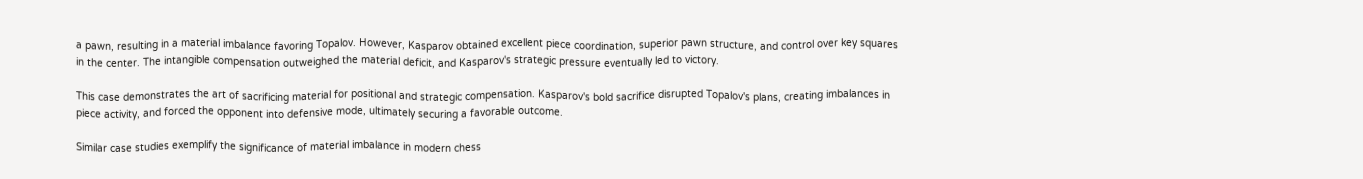a pawn, resulting in a material imbalance favoring Topalov. However, Kasparov obtained excellent piece coordination, superior pawn structure, and control over key squares in the center. The intangible compensation outweighed the material deficit, and Kasparov's strategic pressure eventually led to victory.

This case demonstrates the art of sacrificing material for positional and strategic compensation. Kasparov's bold sacrifice disrupted Topalov's plans, creating imbalances in piece activity, and forced the opponent into defensive mode, ultimately securing a favorable outcome.

Similar case studies exemplify the significance of material imbalance in modern chess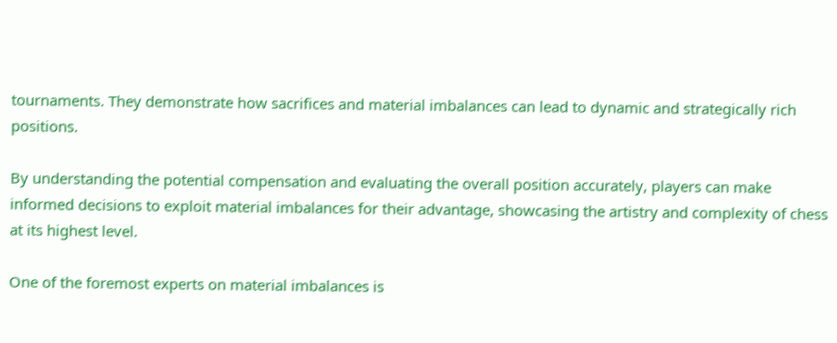tournaments. They demonstrate how sacrifices and material imbalances can lead to dynamic and strategically rich positions.

By understanding the potential compensation and evaluating the overall position accurately, players can make informed decisions to exploit material imbalances for their advantage, showcasing the artistry and complexity of chess at its highest level.

One of the foremost experts on material imbalances is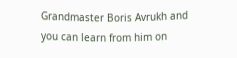Grandmaster Boris Avrukh and you can learn from him on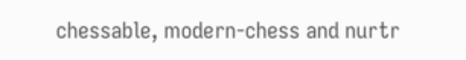chessable, modern-chess and nurtr